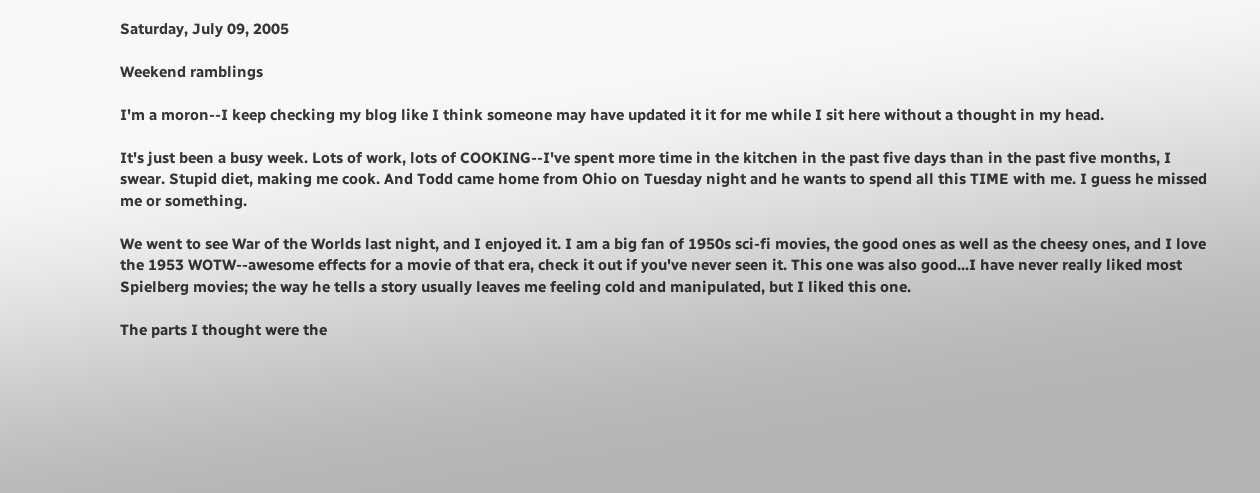Saturday, July 09, 2005

Weekend ramblings

I'm a moron--I keep checking my blog like I think someone may have updated it it for me while I sit here without a thought in my head.

It's just been a busy week. Lots of work, lots of COOKING--I've spent more time in the kitchen in the past five days than in the past five months, I swear. Stupid diet, making me cook. And Todd came home from Ohio on Tuesday night and he wants to spend all this TIME with me. I guess he missed me or something.

We went to see War of the Worlds last night, and I enjoyed it. I am a big fan of 1950s sci-fi movies, the good ones as well as the cheesy ones, and I love the 1953 WOTW--awesome effects for a movie of that era, check it out if you've never seen it. This one was also good...I have never really liked most Spielberg movies; the way he tells a story usually leaves me feeling cold and manipulated, but I liked this one.

The parts I thought were the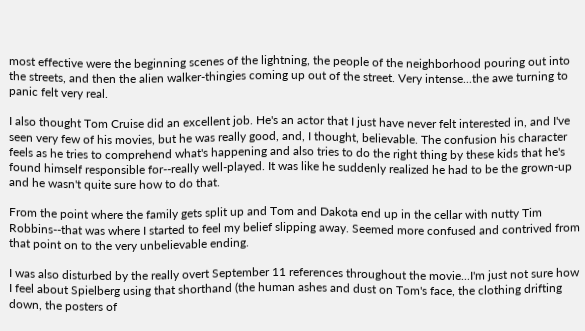most effective were the beginning scenes of the lightning, the people of the neighborhood pouring out into the streets, and then the alien walker-thingies coming up out of the street. Very intense...the awe turning to panic felt very real.

I also thought Tom Cruise did an excellent job. He's an actor that I just have never felt interested in, and I've seen very few of his movies, but he was really good, and, I thought, believable. The confusion his character feels as he tries to comprehend what's happening and also tries to do the right thing by these kids that he's found himself responsible for--really well-played. It was like he suddenly realized he had to be the grown-up and he wasn't quite sure how to do that.

From the point where the family gets split up and Tom and Dakota end up in the cellar with nutty Tim Robbins--that was where I started to feel my belief slipping away. Seemed more confused and contrived from that point on to the very unbelievable ending.

I was also disturbed by the really overt September 11 references throughout the movie...I'm just not sure how I feel about Spielberg using that shorthand (the human ashes and dust on Tom's face, the clothing drifting down, the posters of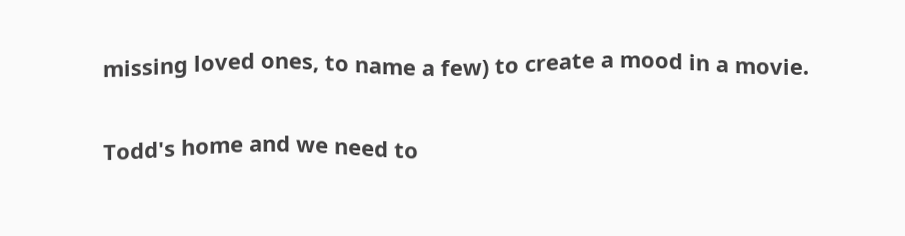missing loved ones, to name a few) to create a mood in a movie.

Todd's home and we need to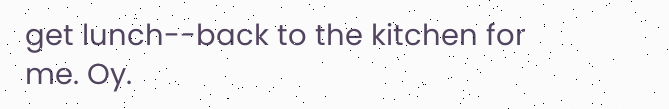get lunch--back to the kitchen for me. Oy.